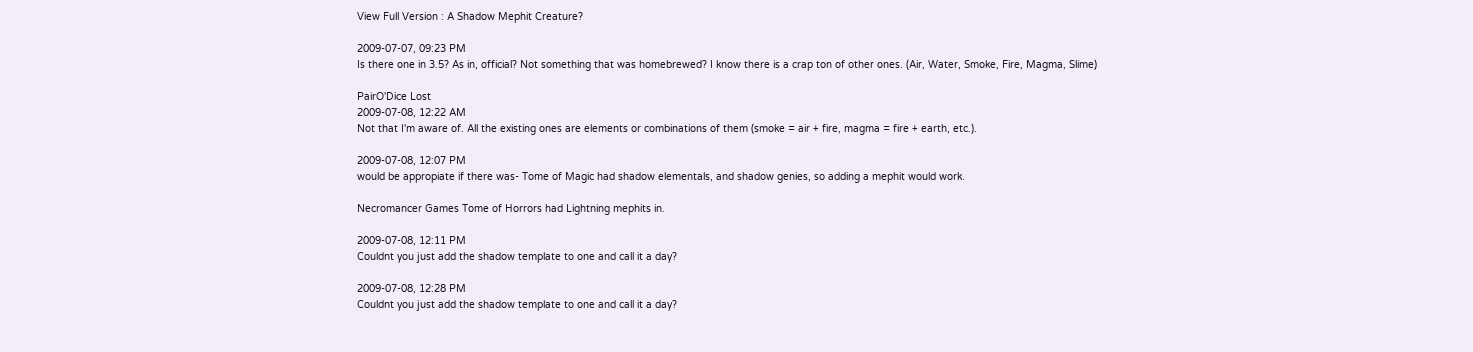View Full Version : A Shadow Mephit Creature?

2009-07-07, 09:23 PM
Is there one in 3.5? As in, official? Not something that was homebrewed? I know there is a crap ton of other ones. (Air, Water, Smoke, Fire, Magma, Slime)

PairO'Dice Lost
2009-07-08, 12:22 AM
Not that I'm aware of. All the existing ones are elements or combinations of them (smoke = air + fire, magma = fire + earth, etc.).

2009-07-08, 12:07 PM
would be appropiate if there was- Tome of Magic had shadow elementals, and shadow genies, so adding a mephit would work.

Necromancer Games Tome of Horrors had Lightning mephits in.

2009-07-08, 12:11 PM
Couldnt you just add the shadow template to one and call it a day?

2009-07-08, 12:28 PM
Couldnt you just add the shadow template to one and call it a day?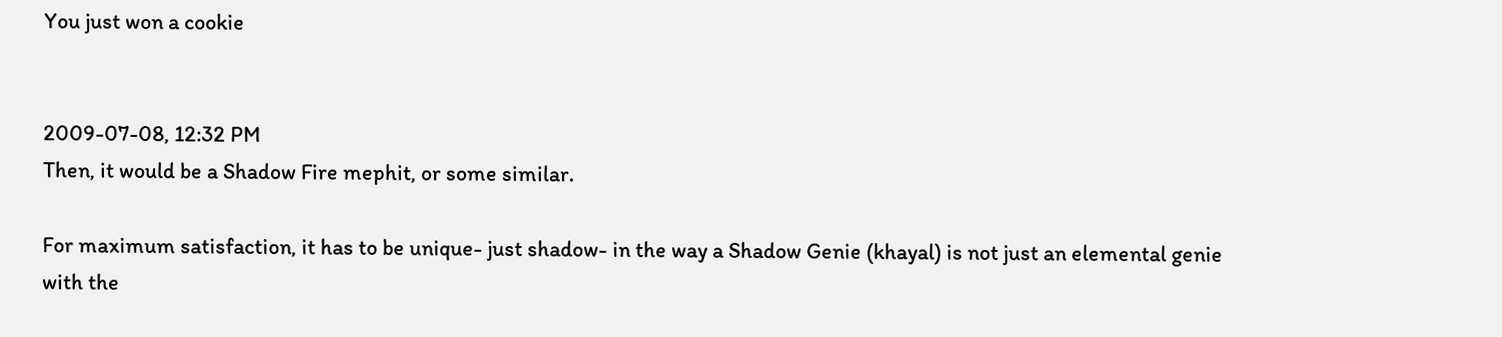You just won a cookie


2009-07-08, 12:32 PM
Then, it would be a Shadow Fire mephit, or some similar.

For maximum satisfaction, it has to be unique- just shadow- in the way a Shadow Genie (khayal) is not just an elemental genie with the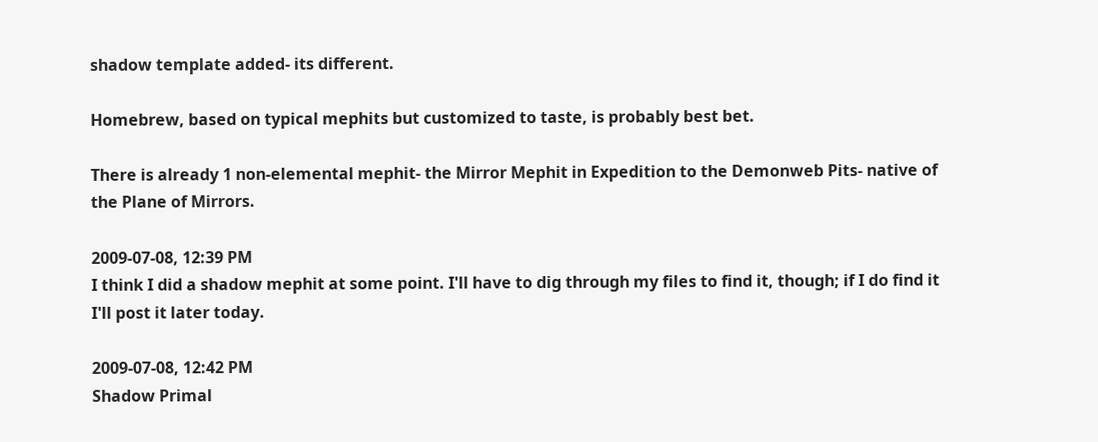shadow template added- its different.

Homebrew, based on typical mephits but customized to taste, is probably best bet.

There is already 1 non-elemental mephit- the Mirror Mephit in Expedition to the Demonweb Pits- native of the Plane of Mirrors.

2009-07-08, 12:39 PM
I think I did a shadow mephit at some point. I'll have to dig through my files to find it, though; if I do find it I'll post it later today.

2009-07-08, 12:42 PM
Shadow Primal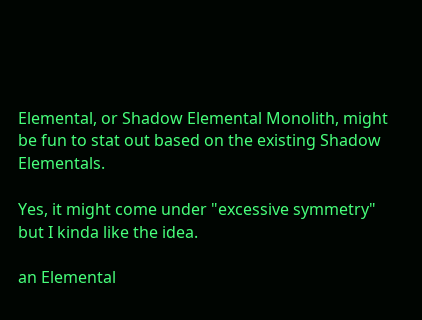Elemental, or Shadow Elemental Monolith, might be fun to stat out based on the existing Shadow Elementals.

Yes, it might come under "excessive symmetry" but I kinda like the idea.

an Elemental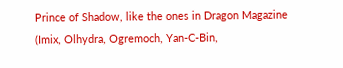Prince of Shadow, like the ones in Dragon Magazine (Imix, Olhydra, Ogremoch, Yan-C-Bin,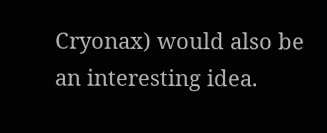Cryonax) would also be an interesting idea.